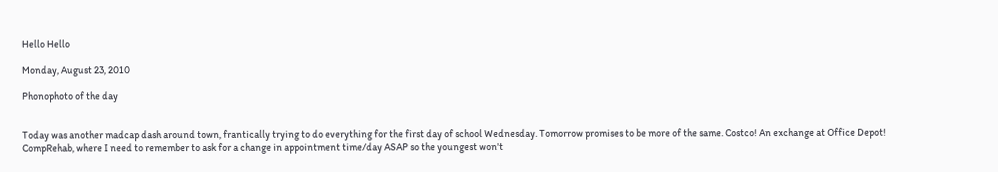Hello Hello

Monday, August 23, 2010

Phonophoto of the day


Today was another madcap dash around town, frantically trying to do everything for the first day of school Wednesday. Tomorrow promises to be more of the same. Costco! An exchange at Office Depot! CompRehab, where I need to remember to ask for a change in appointment time/day ASAP so the youngest won't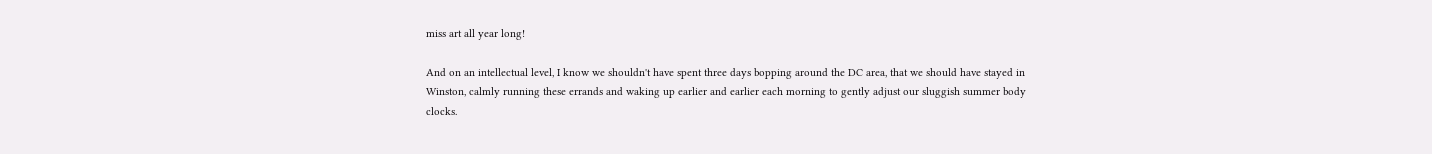miss art all year long!

And on an intellectual level, I know we shouldn't have spent three days bopping around the DC area, that we should have stayed in Winston, calmly running these errands and waking up earlier and earlier each morning to gently adjust our sluggish summer body clocks.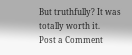But truthfully? It was totally worth it.
Post a Comment